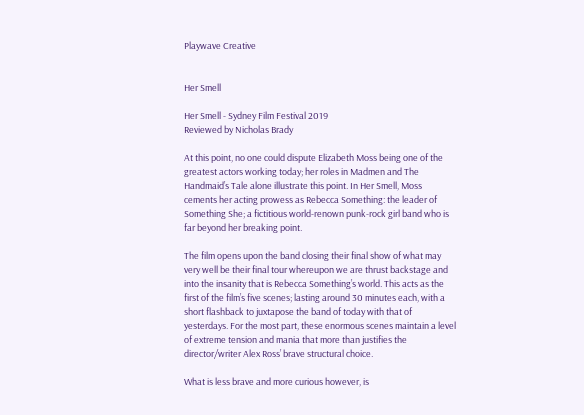Playwave Creative


Her Smell

Her Smell - Sydney Film Festival 2019
Reviewed by Nicholas Brady

At this point, no one could dispute Elizabeth Moss being one of the greatest actors working today; her roles in Madmen and The Handmaid’s Tale alone illustrate this point. In Her Smell, Moss cements her acting prowess as Rebecca Something: the leader of Something She; a fictitious world-renown punk-rock girl band who is far beyond her breaking point.

The film opens upon the band closing their final show of what may very well be their final tour whereupon we are thrust backstage and into the insanity that is Rebecca Something’s world. This acts as the first of the film’s five scenes; lasting around 30 minutes each, with a short flashback to juxtapose the band of today with that of yesterdays. For the most part, these enormous scenes maintain a level of extreme tension and mania that more than justifies the director/writer Alex Ross’ brave structural choice.

What is less brave and more curious however, is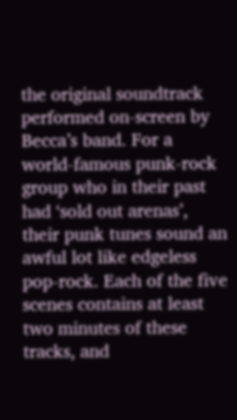the original soundtrack performed on-screen by Becca’s band. For a world-famous punk-rock group who in their past had ‘sold out arenas’, their punk tunes sound an awful lot like edgeless pop-rock. Each of the five scenes contains at least two minutes of these tracks, and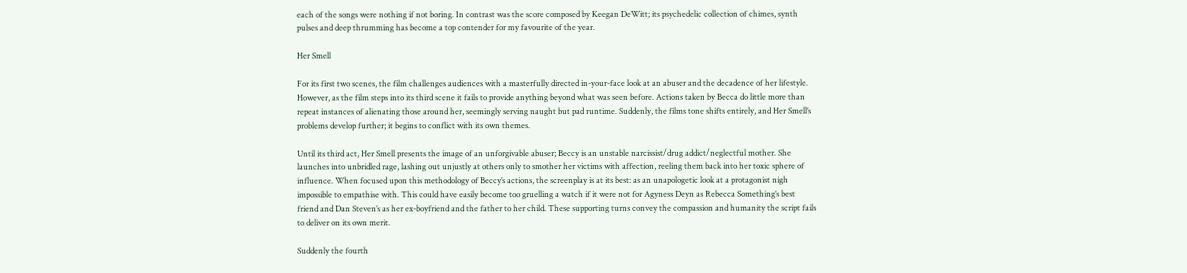each of the songs were nothing if not boring. In contrast was the score composed by Keegan DeWitt; its psychedelic collection of chimes, synth pulses and deep thrumming has become a top contender for my favourite of the year.

Her Smell

For its first two scenes, the film challenges audiences with a masterfully directed in-your-face look at an abuser and the decadence of her lifestyle. However, as the film steps into its third scene it fails to provide anything beyond what was seen before. Actions taken by Becca do little more than repeat instances of alienating those around her, seemingly serving naught but pad runtime. Suddenly, the films tone shifts entirely, and Her Smell’s problems develop further; it begins to conflict with its own themes.

Until its third act, Her Smell presents the image of an unforgivable abuser; Beccy is an unstable narcissist/drug addict/neglectful mother. She launches into unbridled rage, lashing out unjustly at others only to smother her victims with affection, reeling them back into her toxic sphere of influence. When focused upon this methodology of Beccy’s actions, the screenplay is at its best: as an unapologetic look at a protagonist nigh impossible to empathise with. This could have easily become too gruelling a watch if it were not for Agyness Deyn as Rebecca Something’s best friend and Dan Steven’s as her ex-boyfriend and the father to her child. These supporting turns convey the compassion and humanity the script fails to deliver on its own merit.

Suddenly the fourth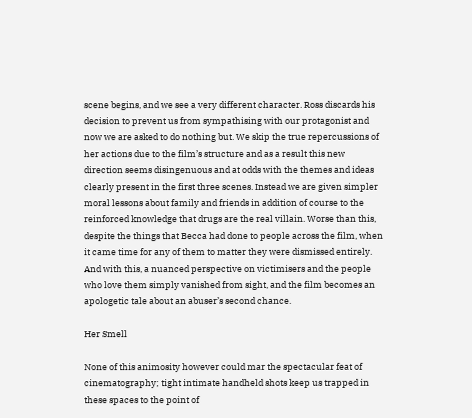scene begins, and we see a very different character. Ross discards his decision to prevent us from sympathising with our protagonist and now we are asked to do nothing but. We skip the true repercussions of her actions due to the film’s structure and as a result this new direction seems disingenuous and at odds with the themes and ideas clearly present in the first three scenes. Instead we are given simpler moral lessons about family and friends in addition of course to the reinforced knowledge that drugs are the real villain. Worse than this, despite the things that Becca had done to people across the film, when it came time for any of them to matter they were dismissed entirely. And with this, a nuanced perspective on victimisers and the people who love them simply vanished from sight, and the film becomes an apologetic tale about an abuser’s second chance.

Her Smell

None of this animosity however could mar the spectacular feat of cinematography; tight intimate handheld shots keep us trapped in these spaces to the point of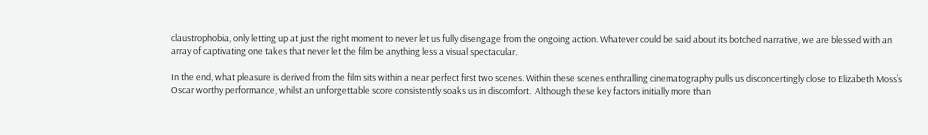claustrophobia, only letting up at just the right moment to never let us fully disengage from the ongoing action. Whatever could be said about its botched narrative, we are blessed with an array of captivating one takes that never let the film be anything less a visual spectacular.

In the end, what pleasure is derived from the film sits within a near perfect first two scenes. Within these scenes enthralling cinematography pulls us disconcertingly close to Elizabeth Moss’s Oscar worthy performance, whilst an unforgettable score consistently soaks us in discomfort.  Although these key factors initially more than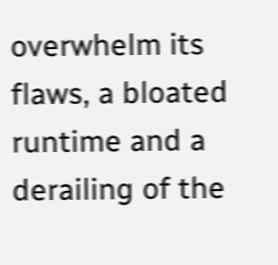overwhelm its flaws, a bloated runtime and a derailing of the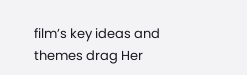film’s key ideas and themes drag Her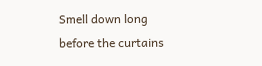Smell down long before the curtains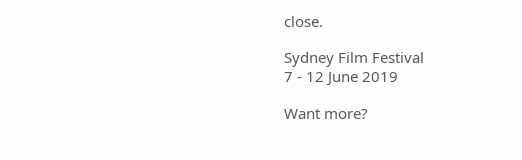close.

Sydney Film Festival
7 - 12 June 2019

Want more?